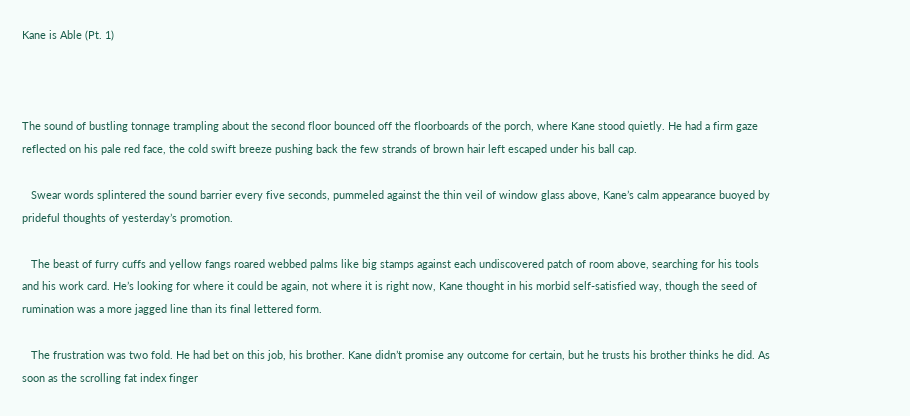Kane is Able (Pt. 1)



The sound of bustling tonnage trampling about the second floor bounced off the floorboards of the porch, where Kane stood quietly. He had a firm gaze reflected on his pale red face, the cold swift breeze pushing back the few strands of brown hair left escaped under his ball cap.

   Swear words splintered the sound barrier every five seconds, pummeled against the thin veil of window glass above, Kane’s calm appearance buoyed by prideful thoughts of yesterday’s promotion.

   The beast of furry cuffs and yellow fangs roared webbed palms like big stamps against each undiscovered patch of room above, searching for his tools and his work card. He’s looking for where it could be again, not where it is right now, Kane thought in his morbid self-satisfied way, though the seed of rumination was a more jagged line than its final lettered form.

   The frustration was two fold. He had bet on this job, his brother. Kane didn’t promise any outcome for certain, but he trusts his brother thinks he did. As soon as the scrolling fat index finger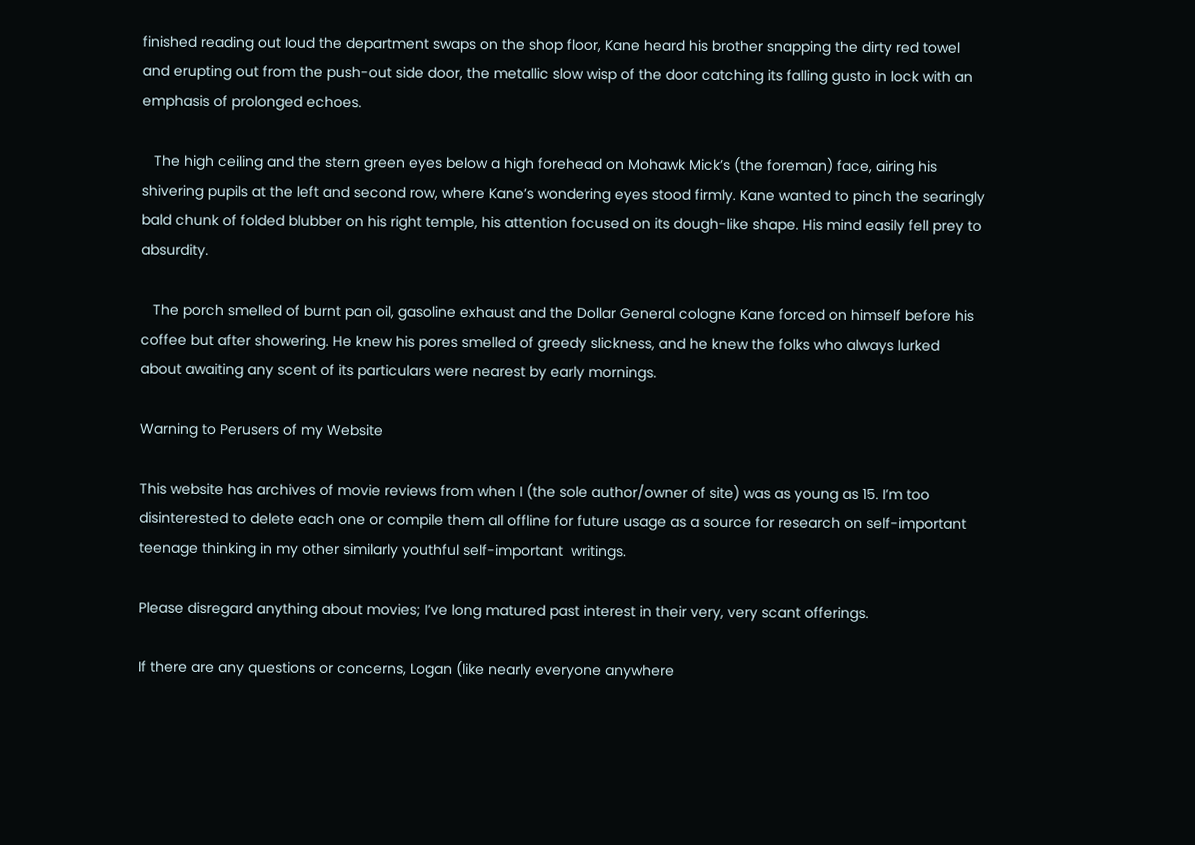finished reading out loud the department swaps on the shop floor, Kane heard his brother snapping the dirty red towel and erupting out from the push-out side door, the metallic slow wisp of the door catching its falling gusto in lock with an emphasis of prolonged echoes.

   The high ceiling and the stern green eyes below a high forehead on Mohawk Mick’s (the foreman) face, airing his shivering pupils at the left and second row, where Kane’s wondering eyes stood firmly. Kane wanted to pinch the searingly bald chunk of folded blubber on his right temple, his attention focused on its dough-like shape. His mind easily fell prey to absurdity.

   The porch smelled of burnt pan oil, gasoline exhaust and the Dollar General cologne Kane forced on himself before his coffee but after showering. He knew his pores smelled of greedy slickness, and he knew the folks who always lurked about awaiting any scent of its particulars were nearest by early mornings.

Warning to Perusers of my Website

This website has archives of movie reviews from when I (the sole author/owner of site) was as young as 15. I’m too disinterested to delete each one or compile them all offline for future usage as a source for research on self-important teenage thinking in my other similarly youthful self-important  writings.

Please disregard anything about movies; I’ve long matured past interest in their very, very scant offerings.

If there are any questions or concerns, Logan (like nearly everyone anywhere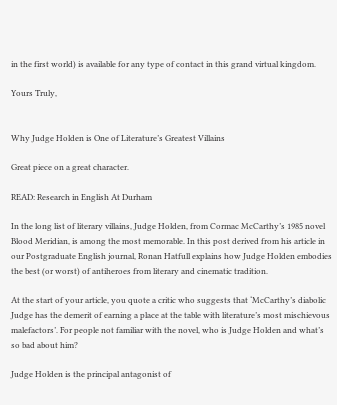in the first world) is available for any type of contact in this grand virtual kingdom.

Yours Truly,


Why Judge Holden is One of Literature’s Greatest Villains

Great piece on a great character.

READ: Research in English At Durham

In the long list of literary villains, Judge Holden, from Cormac McCarthy’s 1985 novel Blood Meridian, is among the most memorable. In this post derived from his article in our Postgraduate English journal, Ronan Hatfull explains how Judge Holden embodies the best (or worst) of antiheroes from literary and cinematic tradition.

At the start of your article, you quote a critic who suggests that ‘McCarthy’s diabolic Judge has the demerit of earning a place at the table with literature’s most mischievous malefactors’. For people not familiar with the novel, who is Judge Holden and what’s so bad about him?

Judge Holden is the principal antagonist of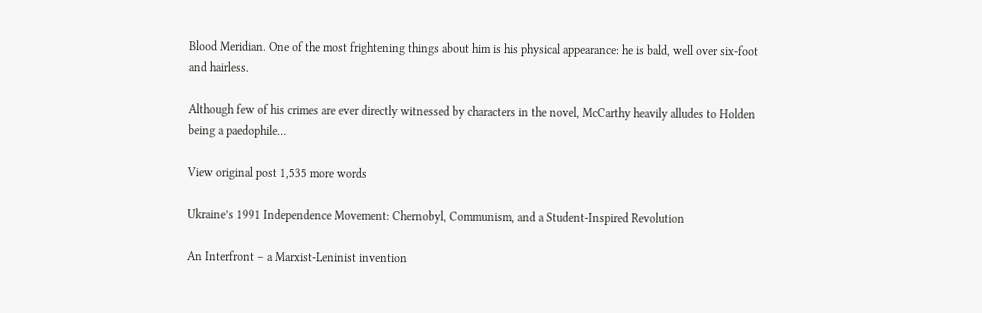Blood Meridian. One of the most frightening things about him is his physical appearance: he is bald, well over six-foot and hairless.

Although few of his crimes are ever directly witnessed by characters in the novel, McCarthy heavily alludes to Holden being a paedophile…

View original post 1,535 more words

Ukraine’s 1991 Independence Movement: Chernobyl, Communism, and a Student-Inspired Revolution

An Interfront – a Marxist-Leninist invention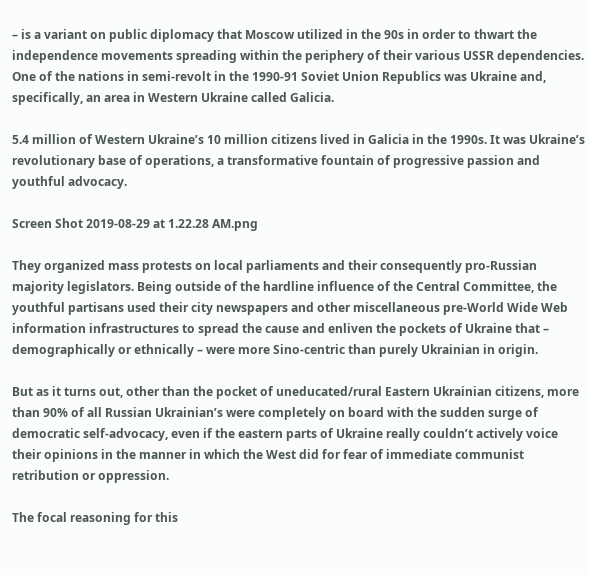– is a variant on public diplomacy that Moscow utilized in the 90s in order to thwart the independence movements spreading within the periphery of their various USSR dependencies. One of the nations in semi-revolt in the 1990-91 Soviet Union Republics was Ukraine and, specifically, an area in Western Ukraine called Galicia.

5.4 million of Western Ukraine’s 10 million citizens lived in Galicia in the 1990s. It was Ukraine’s revolutionary base of operations, a transformative fountain of progressive passion and youthful advocacy.

Screen Shot 2019-08-29 at 1.22.28 AM.png

They organized mass protests on local parliaments and their consequently pro-Russian majority legislators. Being outside of the hardline influence of the Central Committee, the youthful partisans used their city newspapers and other miscellaneous pre-World Wide Web information infrastructures to spread the cause and enliven the pockets of Ukraine that – demographically or ethnically – were more Sino-centric than purely Ukrainian in origin.

But as it turns out, other than the pocket of uneducated/rural Eastern Ukrainian citizens, more than 90% of all Russian Ukrainian’s were completely on board with the sudden surge of democratic self-advocacy, even if the eastern parts of Ukraine really couldn’t actively voice their opinions in the manner in which the West did for fear of immediate communist retribution or oppression.

The focal reasoning for this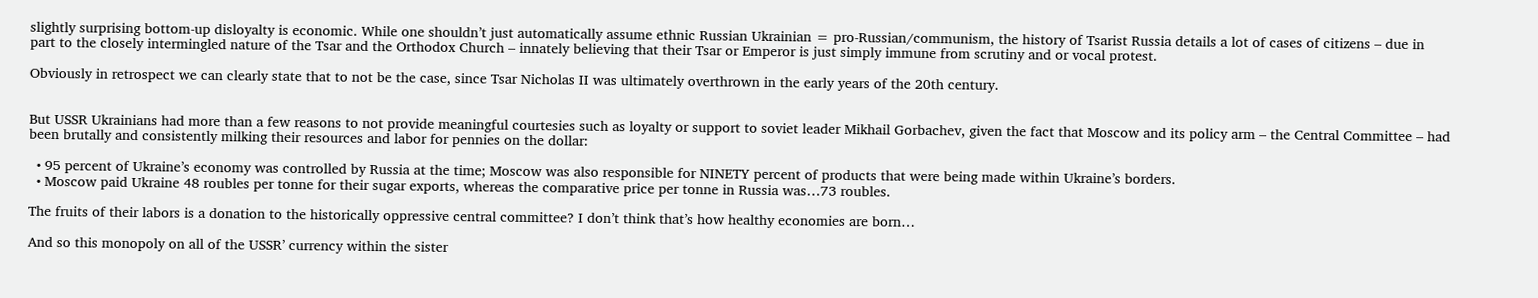slightly surprising bottom-up disloyalty is economic. While one shouldn’t just automatically assume ethnic Russian Ukrainian = pro-Russian/communism, the history of Tsarist Russia details a lot of cases of citizens – due in part to the closely intermingled nature of the Tsar and the Orthodox Church – innately believing that their Tsar or Emperor is just simply immune from scrutiny and or vocal protest.

Obviously in retrospect we can clearly state that to not be the case, since Tsar Nicholas II was ultimately overthrown in the early years of the 20th century.


But USSR Ukrainians had more than a few reasons to not provide meaningful courtesies such as loyalty or support to soviet leader Mikhail Gorbachev, given the fact that Moscow and its policy arm – the Central Committee – had been brutally and consistently milking their resources and labor for pennies on the dollar:

  • 95 percent of Ukraine’s economy was controlled by Russia at the time; Moscow was also responsible for NINETY percent of products that were being made within Ukraine’s borders.
  • Moscow paid Ukraine 48 roubles per tonne for their sugar exports, whereas the comparative price per tonne in Russia was…73 roubles.

The fruits of their labors is a donation to the historically oppressive central committee? I don’t think that’s how healthy economies are born…

And so this monopoly on all of the USSR’ currency within the sister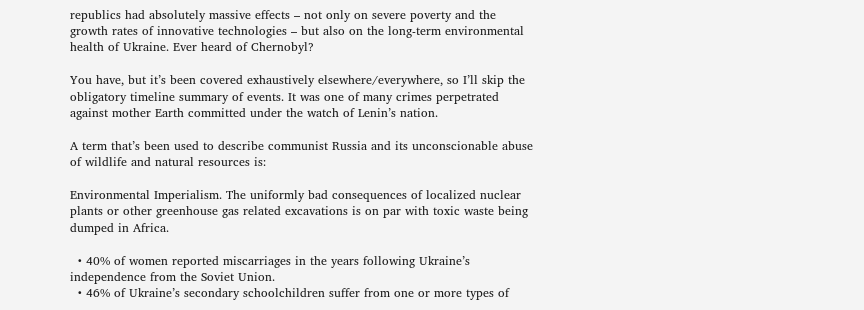republics had absolutely massive effects – not only on severe poverty and the growth rates of innovative technologies – but also on the long-term environmental health of Ukraine. Ever heard of Chernobyl?

You have, but it’s been covered exhaustively elsewhere/everywhere, so I’ll skip the obligatory timeline summary of events. It was one of many crimes perpetrated against mother Earth committed under the watch of Lenin’s nation.

A term that’s been used to describe communist Russia and its unconscionable abuse of wildlife and natural resources is:

Environmental Imperialism. The uniformly bad consequences of localized nuclear plants or other greenhouse gas related excavations is on par with toxic waste being dumped in Africa.

  • 40% of women reported miscarriages in the years following Ukraine’s independence from the Soviet Union.
  • 46% of Ukraine’s secondary schoolchildren suffer from one or more types of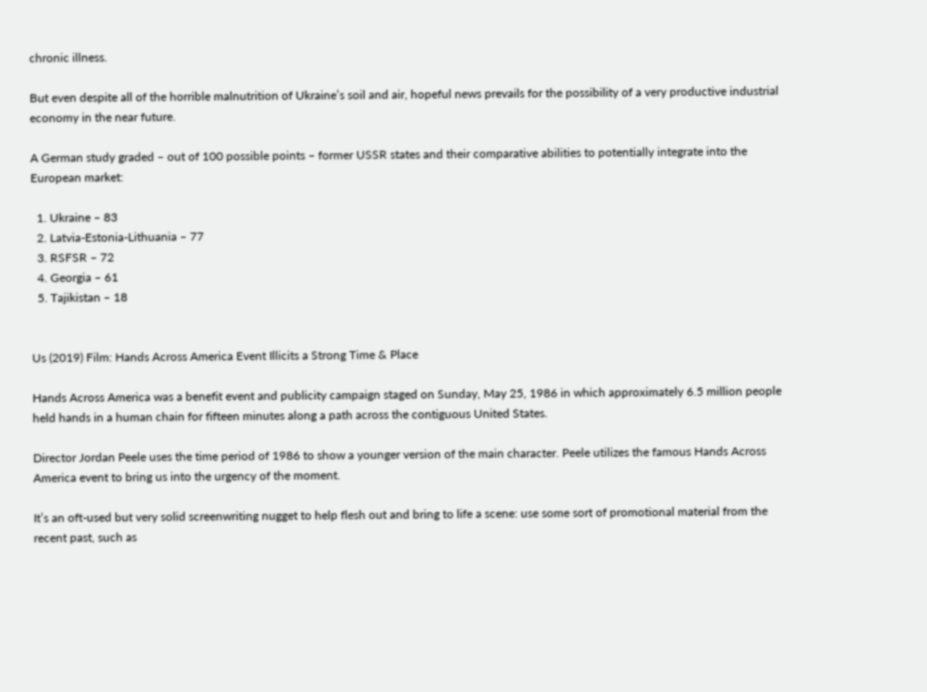chronic illness.

But even despite all of the horrible malnutrition of Ukraine’s soil and air, hopeful news prevails for the possibility of a very productive industrial economy in the near future.

A German study graded – out of 100 possible points – former USSR states and their comparative abilities to potentially integrate into the European market:

  1. Ukraine – 83
  2. Latvia-Estonia-Lithuania – 77
  3. RSFSR – 72
  4. Georgia – 61
  5. Tajikistan – 18


Us (2019) Film: Hands Across America Event Illicits a Strong Time & Place

Hands Across America was a benefit event and publicity campaign staged on Sunday, May 25, 1986 in which approximately 6.5 million people held hands in a human chain for fifteen minutes along a path across the contiguous United States.

Director Jordan Peele uses the time period of 1986 to show a younger version of the main character. Peele utilizes the famous Hands Across America event to bring us into the urgency of the moment.

It’s an oft-used but very solid screenwriting nugget to help flesh out and bring to life a scene: use some sort of promotional material from the recent past, such as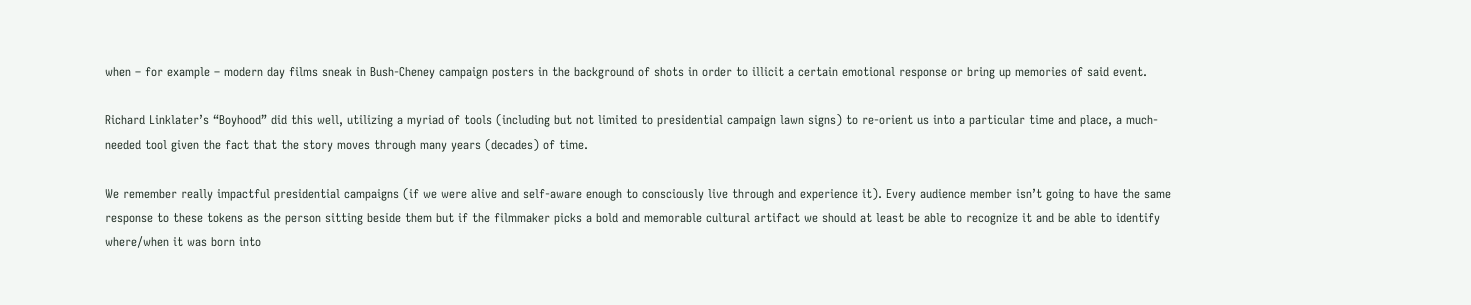when – for example – modern day films sneak in Bush-Cheney campaign posters in the background of shots in order to illicit a certain emotional response or bring up memories of said event.

Richard Linklater’s “Boyhood” did this well, utilizing a myriad of tools (including but not limited to presidential campaign lawn signs) to re-orient us into a particular time and place, a much-needed tool given the fact that the story moves through many years (decades) of time.

We remember really impactful presidential campaigns (if we were alive and self-aware enough to consciously live through and experience it). Every audience member isn’t going to have the same response to these tokens as the person sitting beside them but if the filmmaker picks a bold and memorable cultural artifact we should at least be able to recognize it and be able to identify where/when it was born into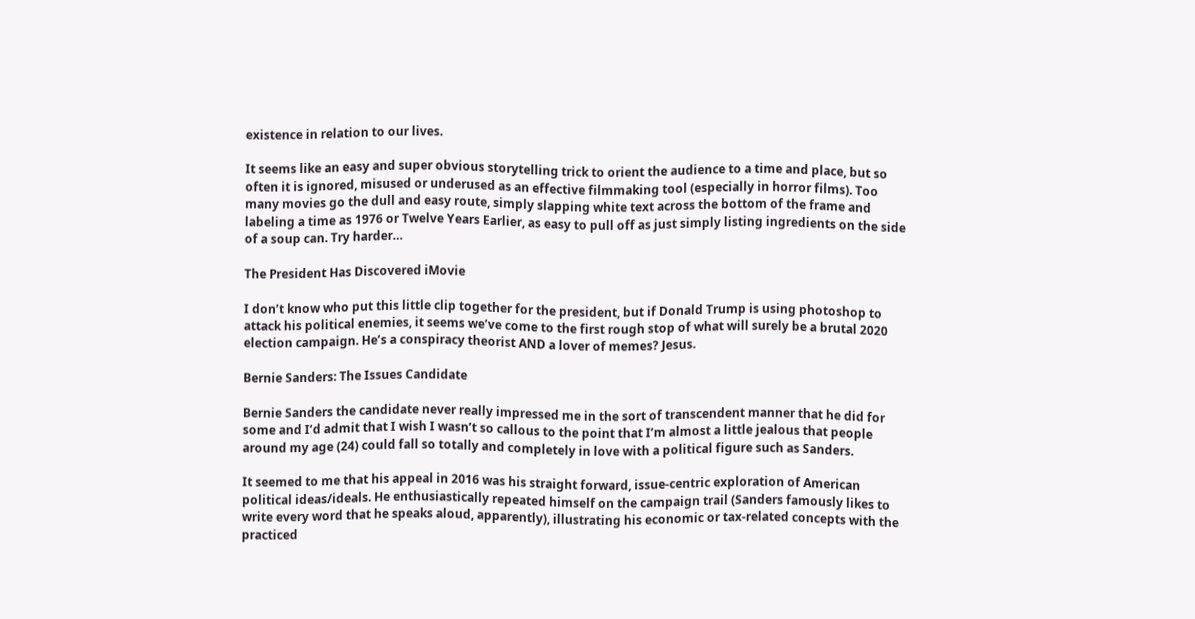existence in relation to our lives.

It seems like an easy and super obvious storytelling trick to orient the audience to a time and place, but so often it is ignored, misused or underused as an effective filmmaking tool (especially in horror films). Too many movies go the dull and easy route, simply slapping white text across the bottom of the frame and labeling a time as 1976 or Twelve Years Earlier, as easy to pull off as just simply listing ingredients on the side of a soup can. Try harder…

The President Has Discovered iMovie

I don’t know who put this little clip together for the president, but if Donald Trump is using photoshop to attack his political enemies, it seems we’ve come to the first rough stop of what will surely be a brutal 2020 election campaign. He’s a conspiracy theorist AND a lover of memes? Jesus.

Bernie Sanders: The Issues Candidate

Bernie Sanders the candidate never really impressed me in the sort of transcendent manner that he did for some and I’d admit that I wish I wasn’t so callous to the point that I’m almost a little jealous that people around my age (24) could fall so totally and completely in love with a political figure such as Sanders.

It seemed to me that his appeal in 2016 was his straight forward, issue-centric exploration of American political ideas/ideals. He enthusiastically repeated himself on the campaign trail (Sanders famously likes to write every word that he speaks aloud, apparently), illustrating his economic or tax-related concepts with the practiced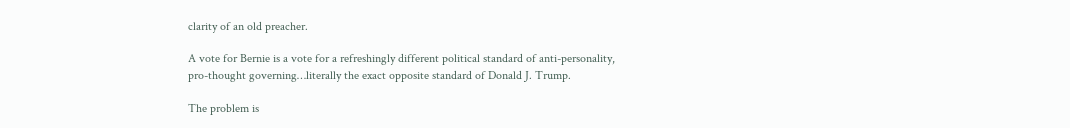clarity of an old preacher.

A vote for Bernie is a vote for a refreshingly different political standard of anti-personality, pro-thought governing…literally the exact opposite standard of Donald J. Trump.

The problem is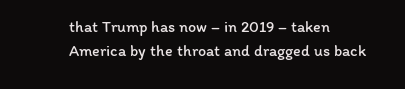that Trump has now – in 2019 – taken America by the throat and dragged us back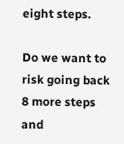eight steps.

Do we want to risk going back 8 more steps and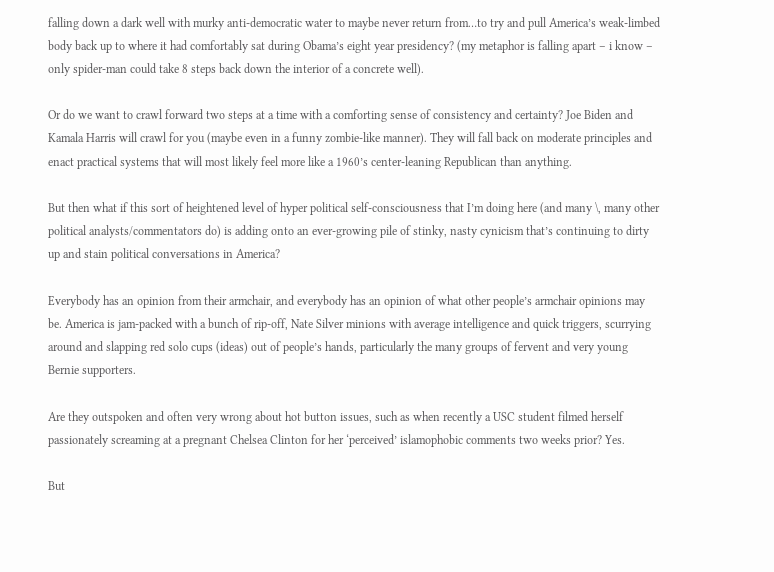falling down a dark well with murky anti-democratic water to maybe never return from…to try and pull America’s weak-limbed body back up to where it had comfortably sat during Obama’s eight year presidency? (my metaphor is falling apart – i know – only spider-man could take 8 steps back down the interior of a concrete well).

Or do we want to crawl forward two steps at a time with a comforting sense of consistency and certainty? Joe Biden and Kamala Harris will crawl for you (maybe even in a funny zombie-like manner). They will fall back on moderate principles and enact practical systems that will most likely feel more like a 1960’s center-leaning Republican than anything.

But then what if this sort of heightened level of hyper political self-consciousness that I’m doing here (and many \, many other political analysts/commentators do) is adding onto an ever-growing pile of stinky, nasty cynicism that’s continuing to dirty up and stain political conversations in America?

Everybody has an opinion from their armchair, and everybody has an opinion of what other people’s armchair opinions may be. America is jam-packed with a bunch of rip-off, Nate Silver minions with average intelligence and quick triggers, scurrying around and slapping red solo cups (ideas) out of people’s hands, particularly the many groups of fervent and very young Bernie supporters.

Are they outspoken and often very wrong about hot button issues, such as when recently a USC student filmed herself passionately screaming at a pregnant Chelsea Clinton for her ‘perceived’ islamophobic comments two weeks prior? Yes.

But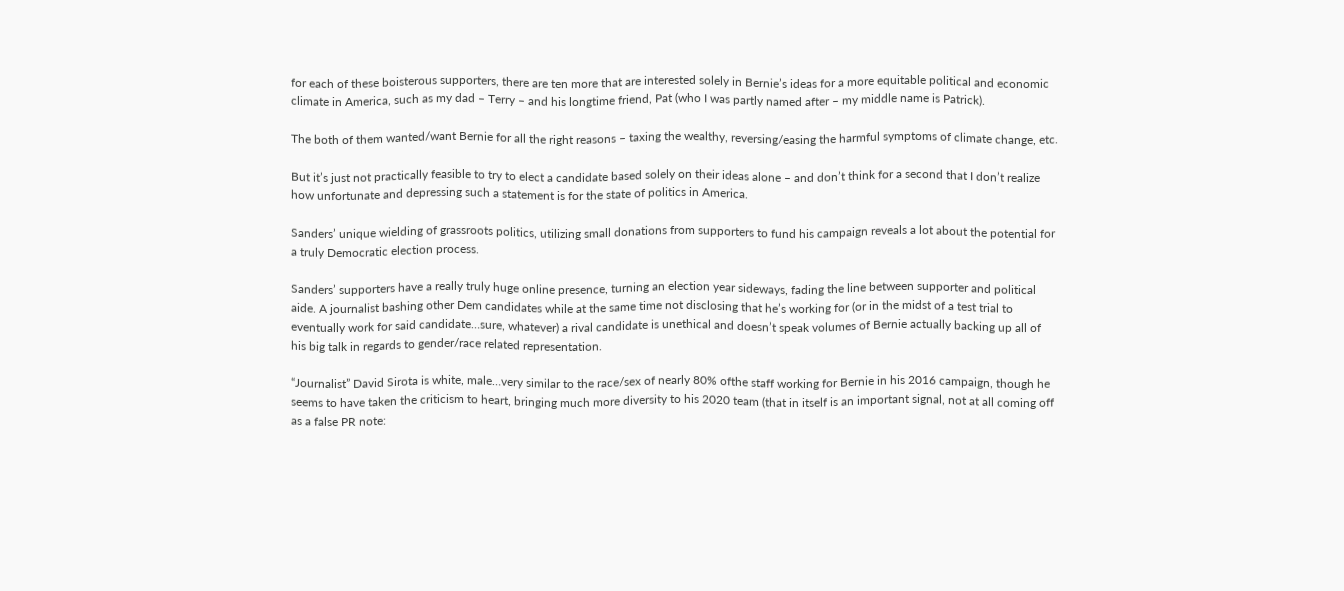for each of these boisterous supporters, there are ten more that are interested solely in Bernie’s ideas for a more equitable political and economic climate in America, such as my dad – Terry – and his longtime friend, Pat (who I was partly named after – my middle name is Patrick).

The both of them wanted/want Bernie for all the right reasons – taxing the wealthy, reversing/easing the harmful symptoms of climate change, etc.

But it’s just not practically feasible to try to elect a candidate based solely on their ideas alone – and don’t think for a second that I don’t realize how unfortunate and depressing such a statement is for the state of politics in America.

Sanders’ unique wielding of grassroots politics, utilizing small donations from supporters to fund his campaign reveals a lot about the potential for a truly Democratic election process.

Sanders’ supporters have a really truly huge online presence, turning an election year sideways, fading the line between supporter and political aide. A journalist bashing other Dem candidates while at the same time not disclosing that he’s working for (or in the midst of a test trial to eventually work for said candidate…sure, whatever) a rival candidate is unethical and doesn’t speak volumes of Bernie actually backing up all of his big talk in regards to gender/race related representation.

“Journalist” David Sirota is white, male…very similar to the race/sex of nearly 80% ofthe staff working for Bernie in his 2016 campaign, though he seems to have taken the criticism to heart, bringing much more diversity to his 2020 team (that in itself is an important signal, not at all coming off as a false PR note: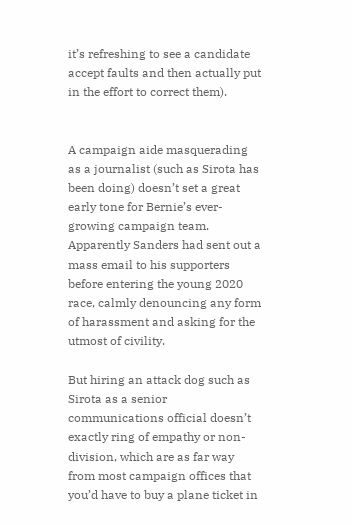it’s refreshing to see a candidate accept faults and then actually put in the effort to correct them).


A campaign aide masquerading as a journalist (such as Sirota has been doing) doesn’t set a great early tone for Bernie’s ever-growing campaign team. Apparently Sanders had sent out a mass email to his supporters before entering the young 2020 race, calmly denouncing any form of harassment and asking for the utmost of civility.

But hiring an attack dog such as Sirota as a senior communications official doesn’t exactly ring of empathy or non-division, which are as far way from most campaign offices that you’d have to buy a plane ticket in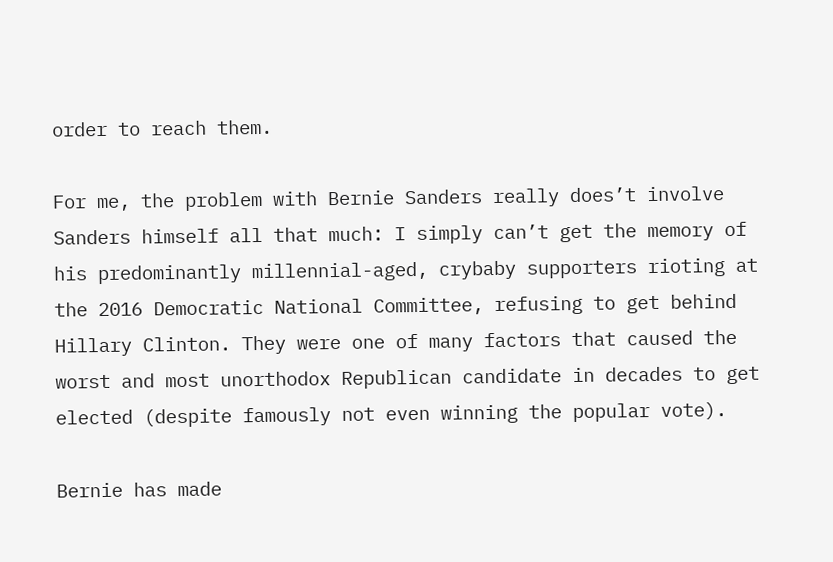order to reach them.

For me, the problem with Bernie Sanders really does’t involve Sanders himself all that much: I simply can’t get the memory of his predominantly millennial-aged, crybaby supporters rioting at the 2016 Democratic National Committee, refusing to get behind Hillary Clinton. They were one of many factors that caused the worst and most unorthodox Republican candidate in decades to get elected (despite famously not even winning the popular vote).

Bernie has made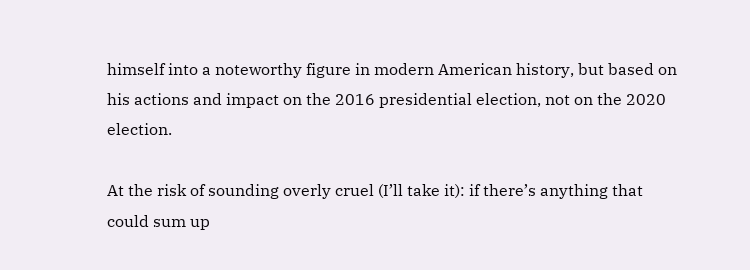himself into a noteworthy figure in modern American history, but based on his actions and impact on the 2016 presidential election, not on the 2020 election.

At the risk of sounding overly cruel (I’ll take it): if there’s anything that could sum up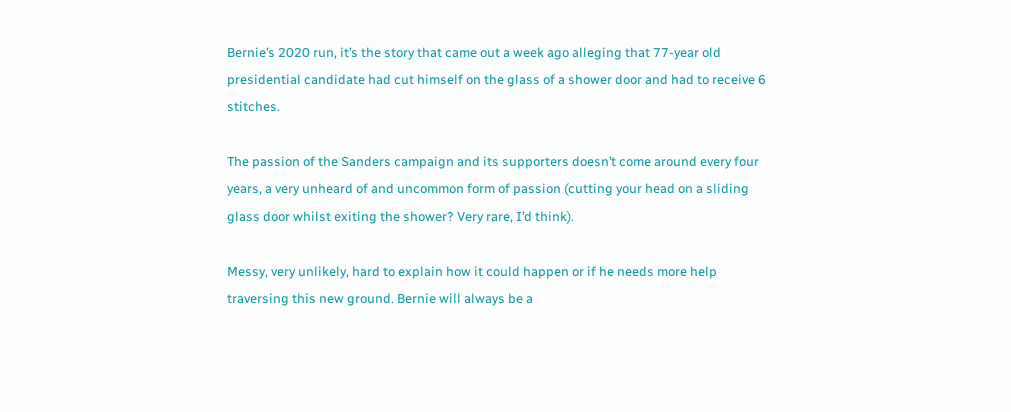Bernie’s 2020 run, it’s the story that came out a week ago alleging that 77-year old presidential candidate had cut himself on the glass of a shower door and had to receive 6 stitches.

The passion of the Sanders campaign and its supporters doesn’t come around every four years, a very unheard of and uncommon form of passion (cutting your head on a sliding glass door whilst exiting the shower? Very rare, I’d think).

Messy, very unlikely, hard to explain how it could happen or if he needs more help traversing this new ground. Bernie will always be a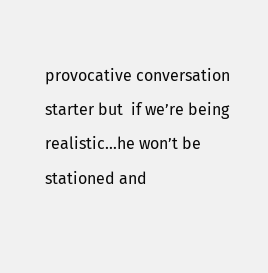provocative conversation starter but  if we’re being realistic…he won’t be stationed and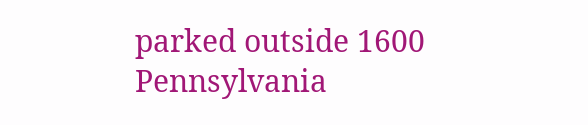parked outside 1600 Pennsylvania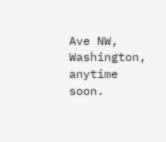Ave NW, Washington, anytime soon.